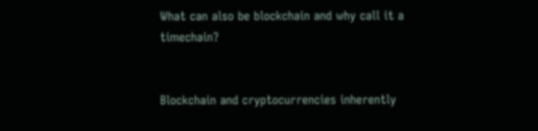What can also be blockchain and why call it a timechain?


Blockchain and cryptocurrencies inherently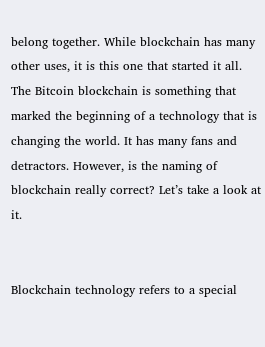belong together. While blockchain has many other uses, it is this one that started it all. The Bitcoin blockchain is something that marked the beginning of a technology that is changing the world. It has many fans and detractors. However, is the naming of blockchain really correct? Let’s take a look at it.


Blockchain technology refers to a special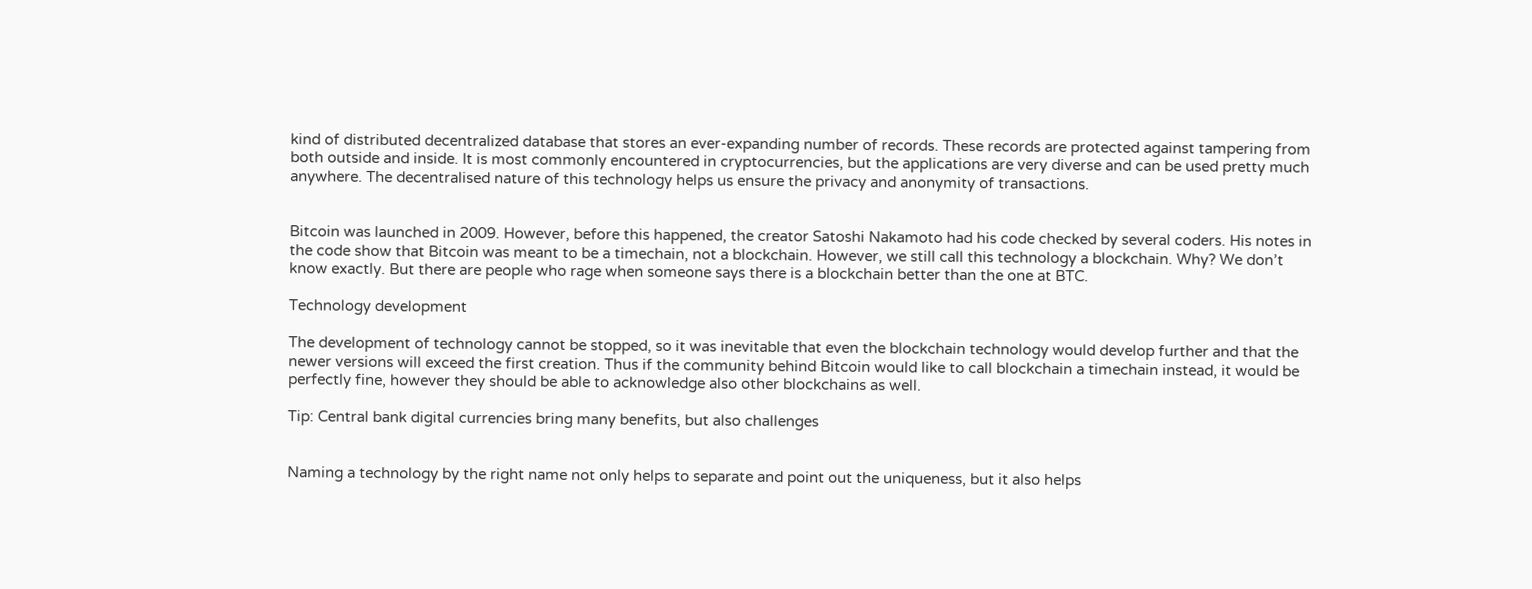kind of distributed decentralized database that stores an ever-expanding number of records. These records are protected against tampering from both outside and inside. It is most commonly encountered in cryptocurrencies, but the applications are very diverse and can be used pretty much anywhere. The decentralised nature of this technology helps us ensure the privacy and anonymity of transactions.


Bitcoin was launched in 2009. However, before this happened, the creator Satoshi Nakamoto had his code checked by several coders. His notes in the code show that Bitcoin was meant to be a timechain, not a blockchain. However, we still call this technology a blockchain. Why? We don’t know exactly. But there are people who rage when someone says there is a blockchain better than the one at BTC.

Technology development

The development of technology cannot be stopped, so it was inevitable that even the blockchain technology would develop further and that the newer versions will exceed the first creation. Thus if the community behind Bitcoin would like to call blockchain a timechain instead, it would be perfectly fine, however they should be able to acknowledge also other blockchains as well.

Tip: Central bank digital currencies bring many benefits, but also challenges


Naming a technology by the right name not only helps to separate and point out the uniqueness, but it also helps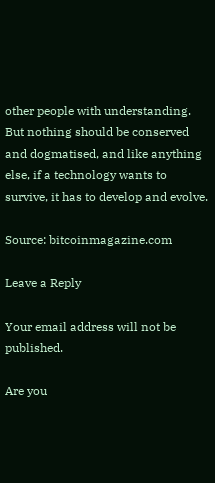other people with understanding. But nothing should be conserved and dogmatised, and like anything else, if a technology wants to survive, it has to develop and evolve.

Source: bitcoinmagazine.com

Leave a Reply

Your email address will not be published.

Are you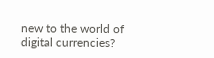new to the world of digital currencies?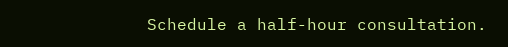Schedule a half-hour consultation.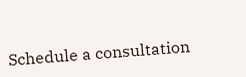Schedule a consultation